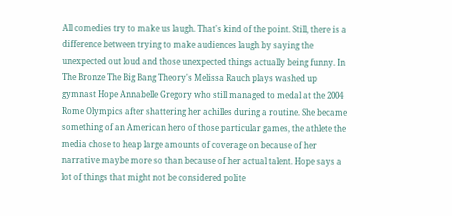All comedies try to make us laugh. That's kind of the point. Still, there is a difference between trying to make audiences laugh by saying the unexpected out loud and those unexpected things actually being funny. In The Bronze The Big Bang Theory's Melissa Rauch plays washed up gymnast Hope Annabelle Gregory who still managed to medal at the 2004 Rome Olympics after shattering her achilles during a routine. She became something of an American hero of those particular games, the athlete the media chose to heap large amounts of coverage on because of her narrative maybe more so than because of her actual talent. Hope says a lot of things that might not be considered polite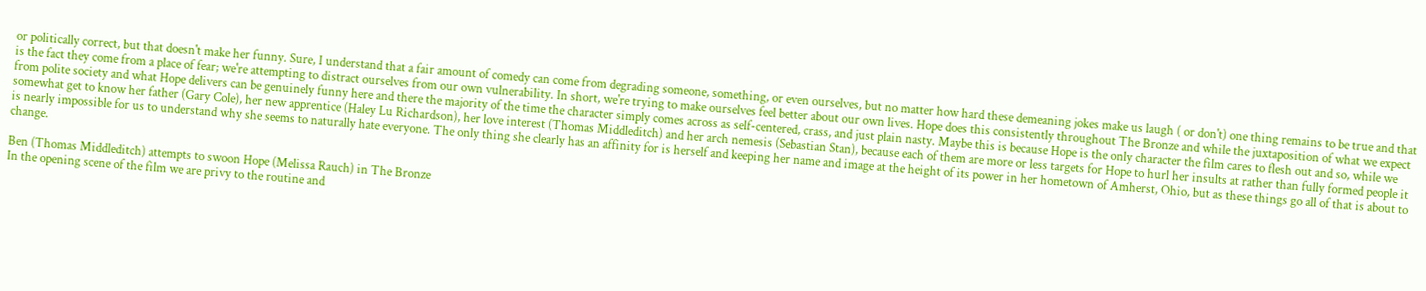or politically correct, but that doesn't make her funny. Sure, I understand that a fair amount of comedy can come from degrading someone, something, or even ourselves, but no matter how hard these demeaning jokes make us laugh ( or don't) one thing remains to be true and that is the fact they come from a place of fear; we're attempting to distract ourselves from our own vulnerability. In short, we're trying to make ourselves feel better about our own lives. Hope does this consistently throughout The Bronze and while the juxtaposition of what we expect from polite society and what Hope delivers can be genuinely funny here and there the majority of the time the character simply comes across as self-centered, crass, and just plain nasty. Maybe this is because Hope is the only character the film cares to flesh out and so, while we somewhat get to know her father (Gary Cole), her new apprentice (Haley Lu Richardson), her love interest (Thomas Middleditch) and her arch nemesis (Sebastian Stan), because each of them are more or less targets for Hope to hurl her insults at rather than fully formed people it is nearly impossible for us to understand why she seems to naturally hate everyone. The only thing she clearly has an affinity for is herself and keeping her name and image at the height of its power in her hometown of Amherst, Ohio, but as these things go all of that is about to change.

Ben (Thomas Middleditch) attempts to swoon Hope (Melissa Rauch) in The Bronze
In the opening scene of the film we are privy to the routine and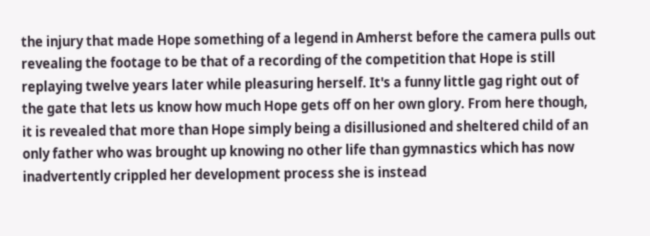the injury that made Hope something of a legend in Amherst before the camera pulls out revealing the footage to be that of a recording of the competition that Hope is still replaying twelve years later while pleasuring herself. It's a funny little gag right out of the gate that lets us know how much Hope gets off on her own glory. From here though, it is revealed that more than Hope simply being a disillusioned and sheltered child of an only father who was brought up knowing no other life than gymnastics which has now inadvertently crippled her development process she is instead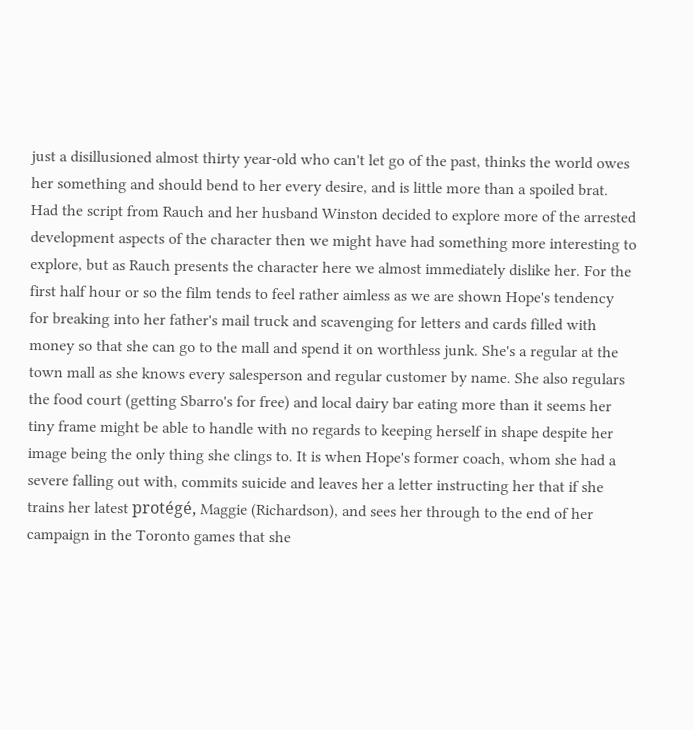just a disillusioned almost thirty year-old who can't let go of the past, thinks the world owes her something and should bend to her every desire, and is little more than a spoiled brat. Had the script from Rauch and her husband Winston decided to explore more of the arrested development aspects of the character then we might have had something more interesting to explore, but as Rauch presents the character here we almost immediately dislike her. For the first half hour or so the film tends to feel rather aimless as we are shown Hope's tendency for breaking into her father's mail truck and scavenging for letters and cards filled with money so that she can go to the mall and spend it on worthless junk. She's a regular at the town mall as she knows every salesperson and regular customer by name. She also regulars the food court (getting Sbarro's for free) and local dairy bar eating more than it seems her tiny frame might be able to handle with no regards to keeping herself in shape despite her image being the only thing she clings to. It is when Hope's former coach, whom she had a severe falling out with, commits suicide and leaves her a letter instructing her that if she trains her latest protégé, Maggie (Richardson), and sees her through to the end of her campaign in the Toronto games that she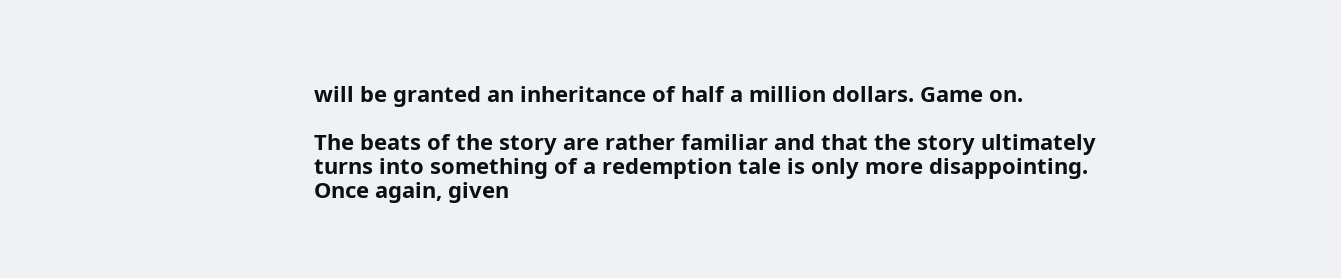will be granted an inheritance of half a million dollars. Game on.

The beats of the story are rather familiar and that the story ultimately turns into something of a redemption tale is only more disappointing. Once again, given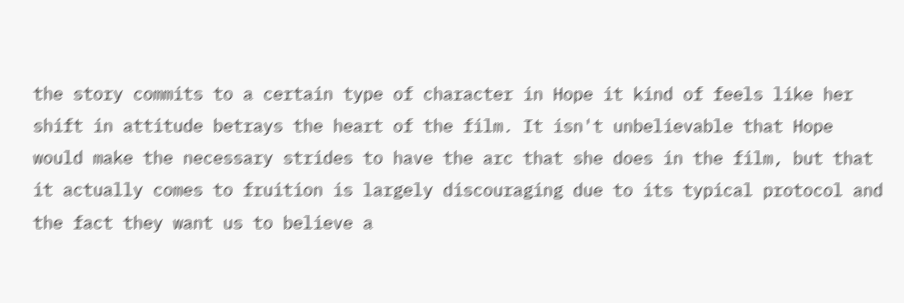the story commits to a certain type of character in Hope it kind of feels like her shift in attitude betrays the heart of the film. It isn't unbelievable that Hope would make the necessary strides to have the arc that she does in the film, but that it actually comes to fruition is largely discouraging due to its typical protocol and the fact they want us to believe a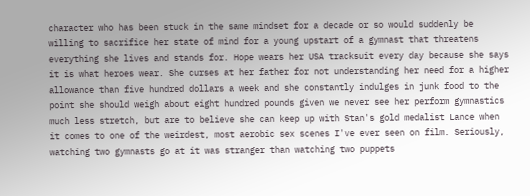character who has been stuck in the same mindset for a decade or so would suddenly be willing to sacrifice her state of mind for a young upstart of a gymnast that threatens everything she lives and stands for. Hope wears her USA tracksuit every day because she says it is what heroes wear. She curses at her father for not understanding her need for a higher allowance than five hundred dollars a week and she constantly indulges in junk food to the point she should weigh about eight hundred pounds given we never see her perform gymnastics much less stretch, but are to believe she can keep up with Stan's gold medalist Lance when it comes to one of the weirdest, most aerobic sex scenes I've ever seen on film. Seriously, watching two gymnasts go at it was stranger than watching two puppets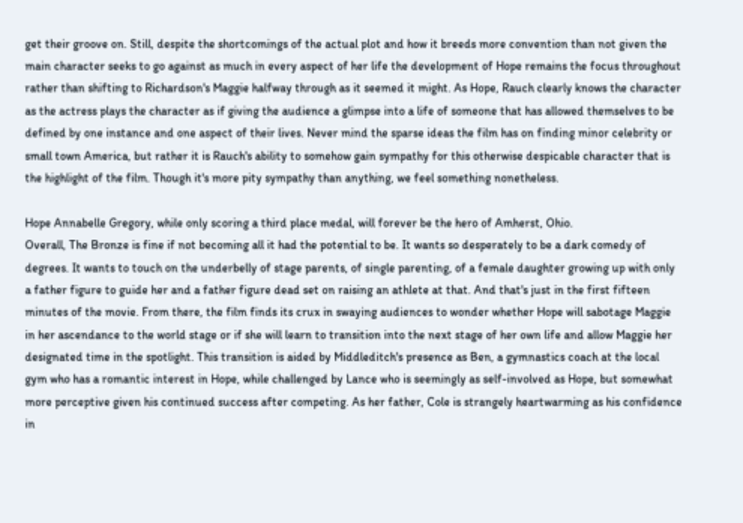get their groove on. Still, despite the shortcomings of the actual plot and how it breeds more convention than not given the main character seeks to go against as much in every aspect of her life the development of Hope remains the focus throughout rather than shifting to Richardson's Maggie halfway through as it seemed it might. As Hope, Rauch clearly knows the character as the actress plays the character as if giving the audience a glimpse into a life of someone that has allowed themselves to be defined by one instance and one aspect of their lives. Never mind the sparse ideas the film has on finding minor celebrity or small town America, but rather it is Rauch's ability to somehow gain sympathy for this otherwise despicable character that is the highlight of the film. Though it's more pity sympathy than anything, we feel something nonetheless.

Hope Annabelle Gregory, while only scoring a third place medal, will forever be the hero of Amherst, Ohio.
Overall, The Bronze is fine if not becoming all it had the potential to be. It wants so desperately to be a dark comedy of degrees. It wants to touch on the underbelly of stage parents, of single parenting, of a female daughter growing up with only a father figure to guide her and a father figure dead set on raising an athlete at that. And that's just in the first fifteen minutes of the movie. From there, the film finds its crux in swaying audiences to wonder whether Hope will sabotage Maggie in her ascendance to the world stage or if she will learn to transition into the next stage of her own life and allow Maggie her designated time in the spotlight. This transition is aided by Middleditch's presence as Ben, a gymnastics coach at the local gym who has a romantic interest in Hope, while challenged by Lance who is seemingly as self-involved as Hope, but somewhat more perceptive given his continued success after competing. As her father, Cole is strangely heartwarming as his confidence in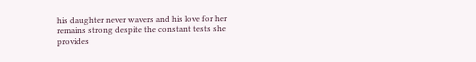his daughter never wavers and his love for her remains strong despite the constant tests she provides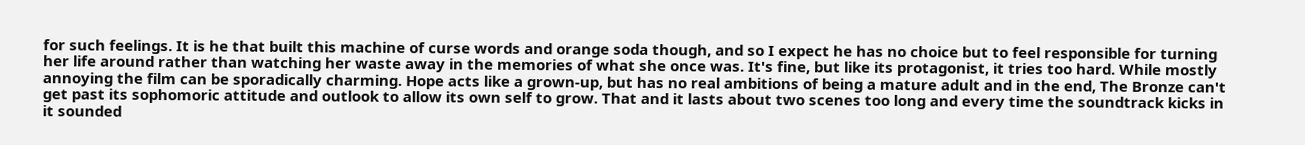for such feelings. It is he that built this machine of curse words and orange soda though, and so I expect he has no choice but to feel responsible for turning her life around rather than watching her waste away in the memories of what she once was. It's fine, but like its protagonist, it tries too hard. While mostly annoying the film can be sporadically charming. Hope acts like a grown-up, but has no real ambitions of being a mature adult and in the end, The Bronze can't get past its sophomoric attitude and outlook to allow its own self to grow. That and it lasts about two scenes too long and every time the soundtrack kicks in it sounded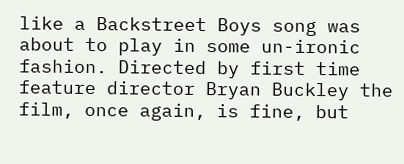like a Backstreet Boys song was about to play in some un-ironic fashion. Directed by first time feature director Bryan Buckley the film, once again, is fine, but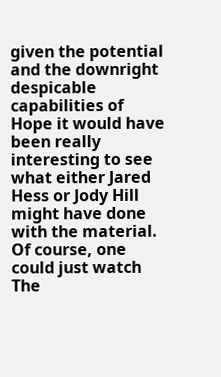given the potential and the downright despicable capabilities of Hope it would have been really interesting to see what either Jared Hess or Jody Hill might have done with the material. Of course, one could just watch The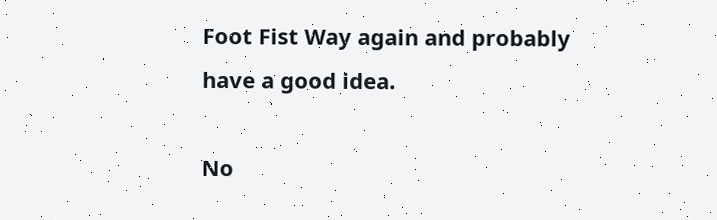Foot Fist Way again and probably have a good idea.

No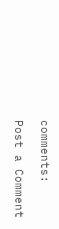comments:

Post a Comment